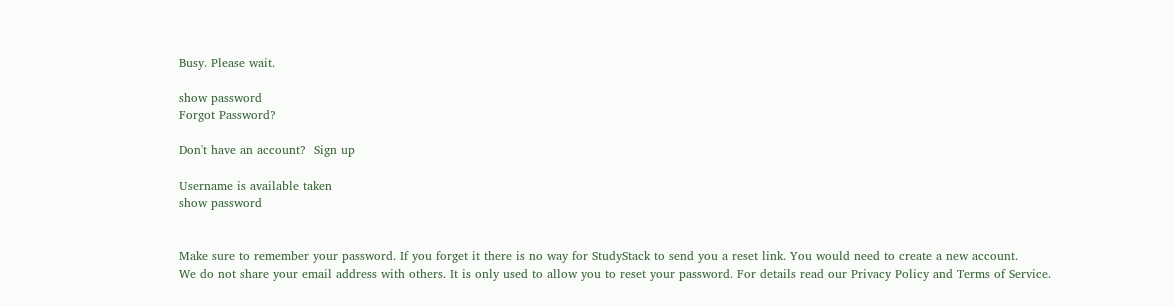Busy. Please wait.

show password
Forgot Password?

Don't have an account?  Sign up

Username is available taken
show password


Make sure to remember your password. If you forget it there is no way for StudyStack to send you a reset link. You would need to create a new account.
We do not share your email address with others. It is only used to allow you to reset your password. For details read our Privacy Policy and Terms of Service.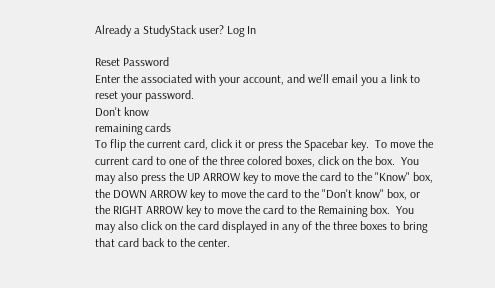Already a StudyStack user? Log In

Reset Password
Enter the associated with your account, and we'll email you a link to reset your password.
Don't know
remaining cards
To flip the current card, click it or press the Spacebar key.  To move the current card to one of the three colored boxes, click on the box.  You may also press the UP ARROW key to move the card to the "Know" box, the DOWN ARROW key to move the card to the "Don't know" box, or the RIGHT ARROW key to move the card to the Remaining box.  You may also click on the card displayed in any of the three boxes to bring that card back to the center.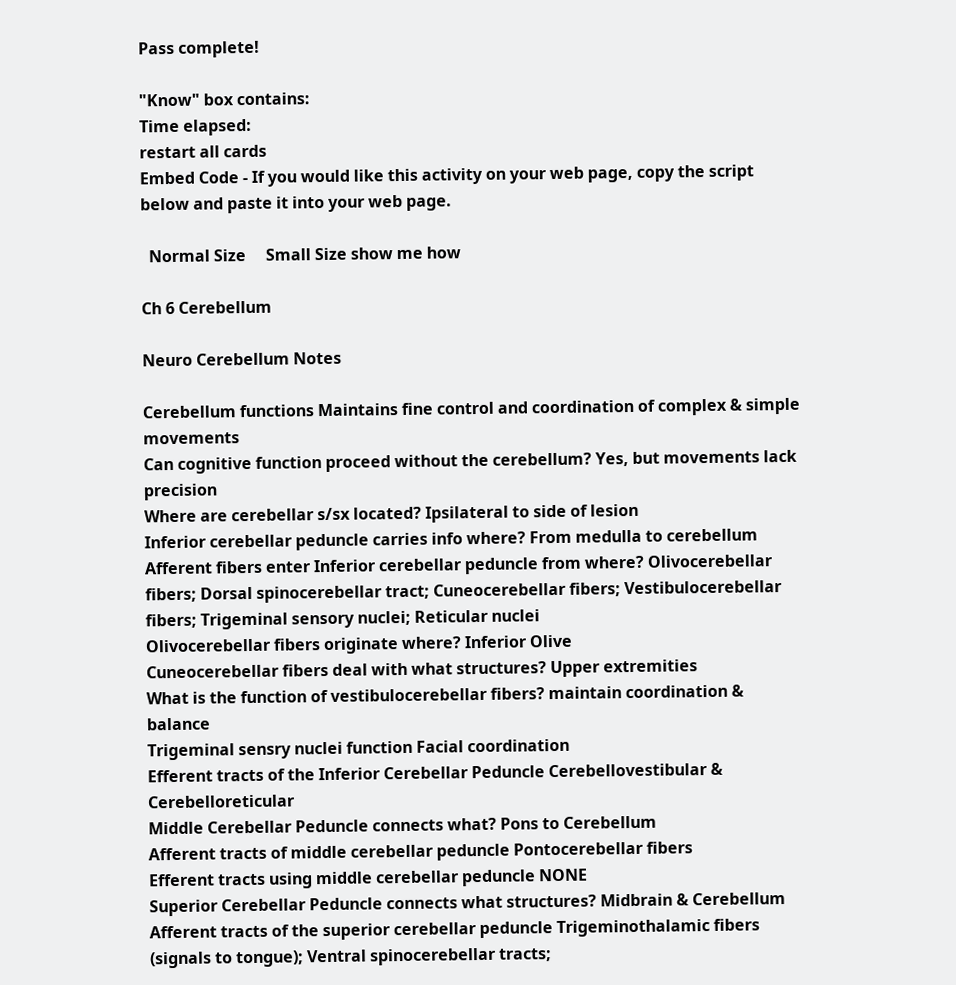Pass complete!

"Know" box contains:
Time elapsed:
restart all cards
Embed Code - If you would like this activity on your web page, copy the script below and paste it into your web page.

  Normal Size     Small Size show me how

Ch 6 Cerebellum

Neuro Cerebellum Notes

Cerebellum functions Maintains fine control and coordination of complex & simple movements
Can cognitive function proceed without the cerebellum? Yes, but movements lack precision
Where are cerebellar s/sx located? Ipsilateral to side of lesion
Inferior cerebellar peduncle carries info where? From medulla to cerebellum
Afferent fibers enter Inferior cerebellar peduncle from where? Olivocerebellar fibers; Dorsal spinocerebellar tract; Cuneocerebellar fibers; Vestibulocerebellar fibers; Trigeminal sensory nuclei; Reticular nuclei
Olivocerebellar fibers originate where? Inferior Olive
Cuneocerebellar fibers deal with what structures? Upper extremities
What is the function of vestibulocerebellar fibers? maintain coordination & balance
Trigeminal sensry nuclei function Facial coordination
Efferent tracts of the Inferior Cerebellar Peduncle Cerebellovestibular & Cerebelloreticular
Middle Cerebellar Peduncle connects what? Pons to Cerebellum
Afferent tracts of middle cerebellar peduncle Pontocerebellar fibers
Efferent tracts using middle cerebellar peduncle NONE
Superior Cerebellar Peduncle connects what structures? Midbrain & Cerebellum
Afferent tracts of the superior cerebellar peduncle Trigeminothalamic fibers (signals to tongue); Ventral spinocerebellar tracts;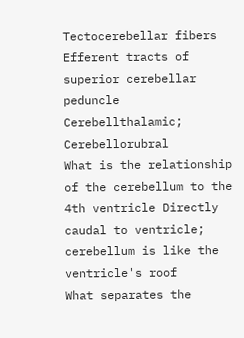Tectocerebellar fibers
Efferent tracts of superior cerebellar peduncle Cerebellthalamic; Cerebellorubral
What is the relationship of the cerebellum to the 4th ventricle Directly caudal to ventricle; cerebellum is like the ventricle's roof
What separates the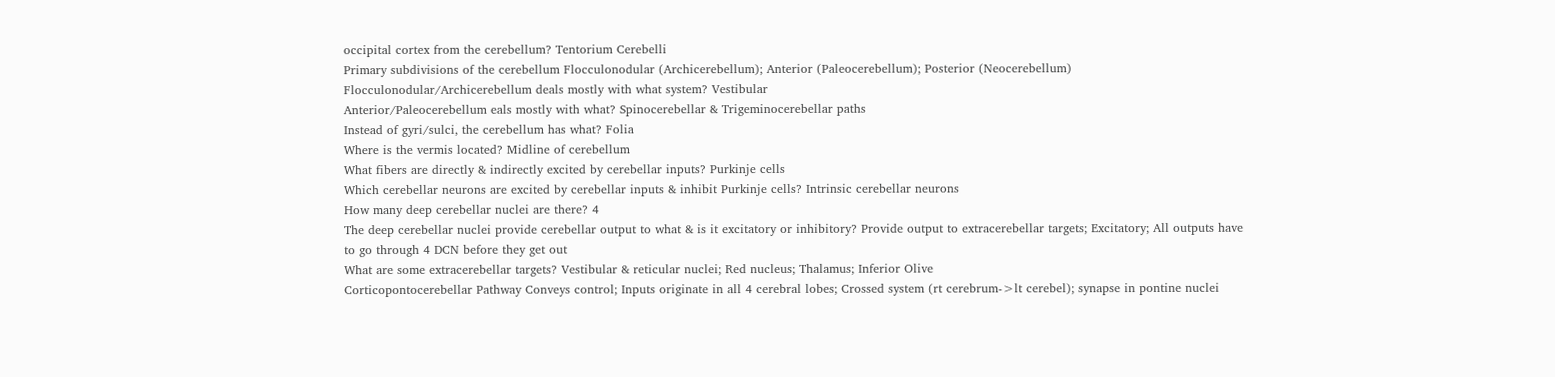occipital cortex from the cerebellum? Tentorium Cerebelli
Primary subdivisions of the cerebellum Flocculonodular (Archicerebellum); Anterior (Paleocerebellum); Posterior (Neocerebellum)
Flocculonodular/Archicerebellum deals mostly with what system? Vestibular
Anterior/Paleocerebellum eals mostly with what? Spinocerebellar & Trigeminocerebellar paths
Instead of gyri/sulci, the cerebellum has what? Folia
Where is the vermis located? Midline of cerebellum
What fibers are directly & indirectly excited by cerebellar inputs? Purkinje cells
Which cerebellar neurons are excited by cerebellar inputs & inhibit Purkinje cells? Intrinsic cerebellar neurons
How many deep cerebellar nuclei are there? 4
The deep cerebellar nuclei provide cerebellar output to what & is it excitatory or inhibitory? Provide output to extracerebellar targets; Excitatory; All outputs have to go through 4 DCN before they get out
What are some extracerebellar targets? Vestibular & reticular nuclei; Red nucleus; Thalamus; Inferior Olive
Corticopontocerebellar Pathway Conveys control; Inputs originate in all 4 cerebral lobes; Crossed system (rt cerebrum->lt cerebel); synapse in pontine nuclei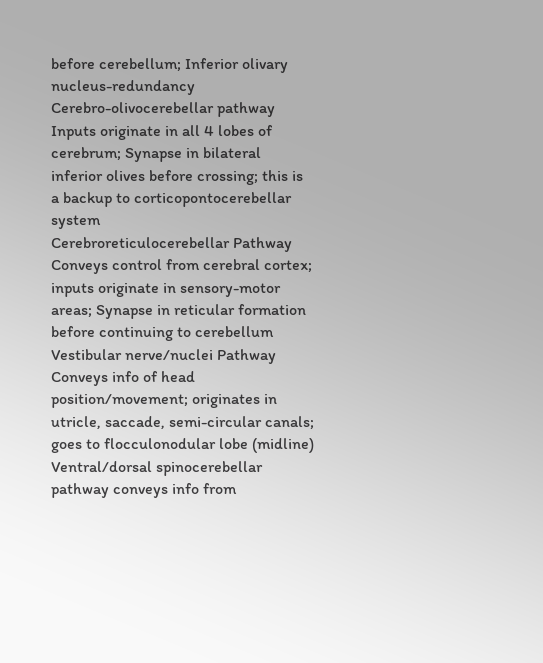before cerebellum; Inferior olivary nucleus-redundancy
Cerebro-olivocerebellar pathway Inputs originate in all 4 lobes of cerebrum; Synapse in bilateral inferior olives before crossing; this is a backup to corticopontocerebellar system
Cerebroreticulocerebellar Pathway Conveys control from cerebral cortex; inputs originate in sensory-motor areas; Synapse in reticular formation before continuing to cerebellum
Vestibular nerve/nuclei Pathway Conveys info of head position/movement; originates in utricle, saccade, semi-circular canals; goes to flocculonodular lobe (midline)
Ventral/dorsal spinocerebellar pathway conveys info from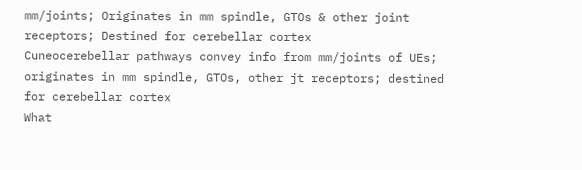mm/joints; Originates in mm spindle, GTOs & other joint receptors; Destined for cerebellar cortex
Cuneocerebellar pathways convey info from mm/joints of UEs; originates in mm spindle, GTOs, other jt receptors; destined for cerebellar cortex
What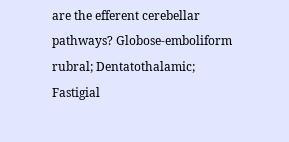are the efferent cerebellar pathways? Globose-emboliform rubral; Dentatothalamic; Fastigial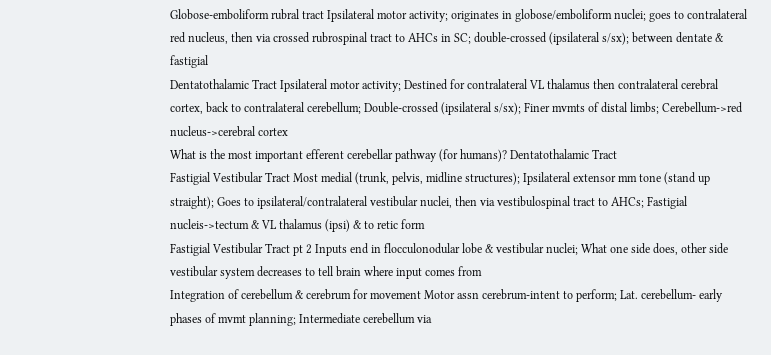Globose-emboliform rubral tract Ipsilateral motor activity; originates in globose/emboliform nuclei; goes to contralateral red nucleus, then via crossed rubrospinal tract to AHCs in SC; double-crossed (ipsilateral s/sx); between dentate & fastigial
Dentatothalamic Tract Ipsilateral motor activity; Destined for contralateral VL thalamus then contralateral cerebral cortex, back to contralateral cerebellum; Double-crossed (ipsilateral s/sx); Finer mvmts of distal limbs; Cerebellum->red nucleus->cerebral cortex
What is the most important efferent cerebellar pathway (for humans)? Dentatothalamic Tract
Fastigial Vestibular Tract Most medial (trunk, pelvis, midline structures); Ipsilateral extensor mm tone (stand up straight); Goes to ipsilateral/contralateral vestibular nuclei, then via vestibulospinal tract to AHCs; Fastigial nucleis->tectum & VL thalamus (ipsi) & to retic form
Fastigial Vestibular Tract pt 2 Inputs end in flocculonodular lobe & vestibular nuclei; What one side does, other side vestibular system decreases to tell brain where input comes from
Integration of cerebellum & cerebrum for movement Motor assn cerebrum-intent to perform; Lat. cerebellum- early phases of mvmt planning; Intermediate cerebellum via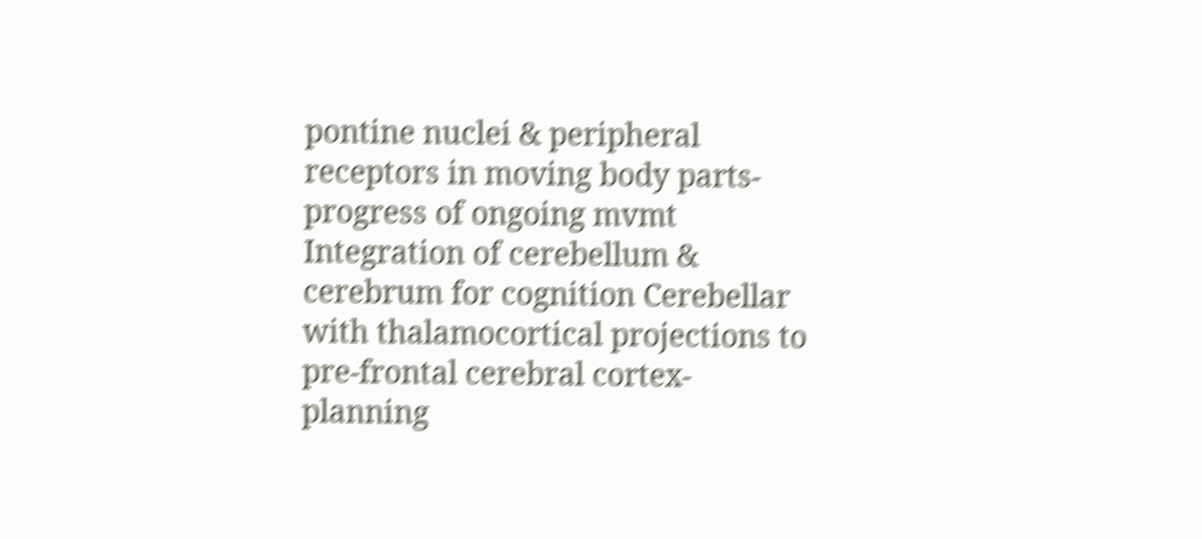pontine nuclei & peripheral receptors in moving body parts- progress of ongoing mvmt
Integration of cerebellum & cerebrum for cognition Cerebellar with thalamocortical projections to pre-frontal cerebral cortex- planning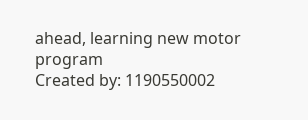ahead, learning new motor program
Created by: 1190550002